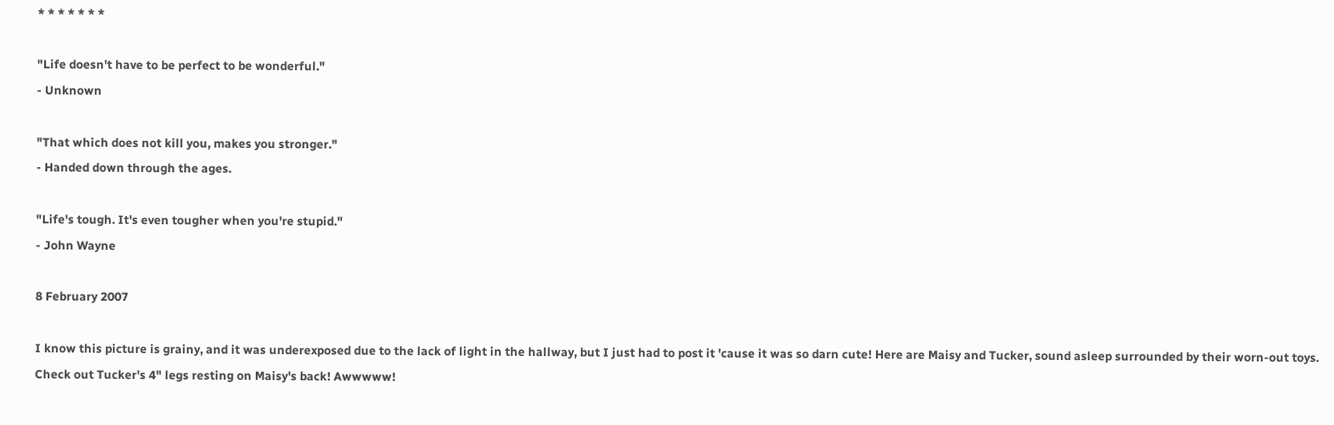* * * * * * *

"Life doesn't have to be perfect to be wonderful."
- Unknown

"That which does not kill you, makes you stronger."
- Handed down through the ages.

"Life's tough. It's even tougher when you're stupid."
- John Wayne

8 February 2007

I know this picture is grainy, and it was underexposed due to the lack of light in the hallway, but I just had to post it 'cause it was so darn cute! Here are Maisy and Tucker, sound asleep surrounded by their worn-out toys. Check out Tucker's 4" legs resting on Maisy's back! Awwwww!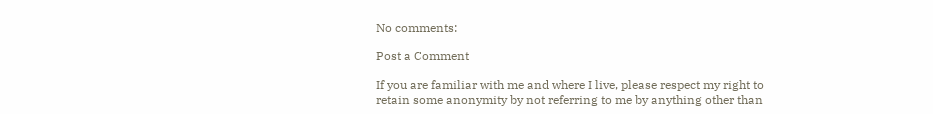No comments:

Post a Comment

If you are familiar with me and where I live, please respect my right to retain some anonymity by not referring to me by anything other than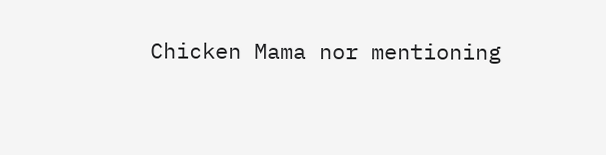Chicken Mama nor mentioning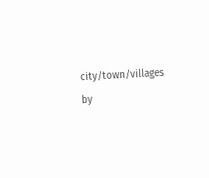city/town/villages by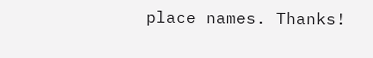place names. Thanks!